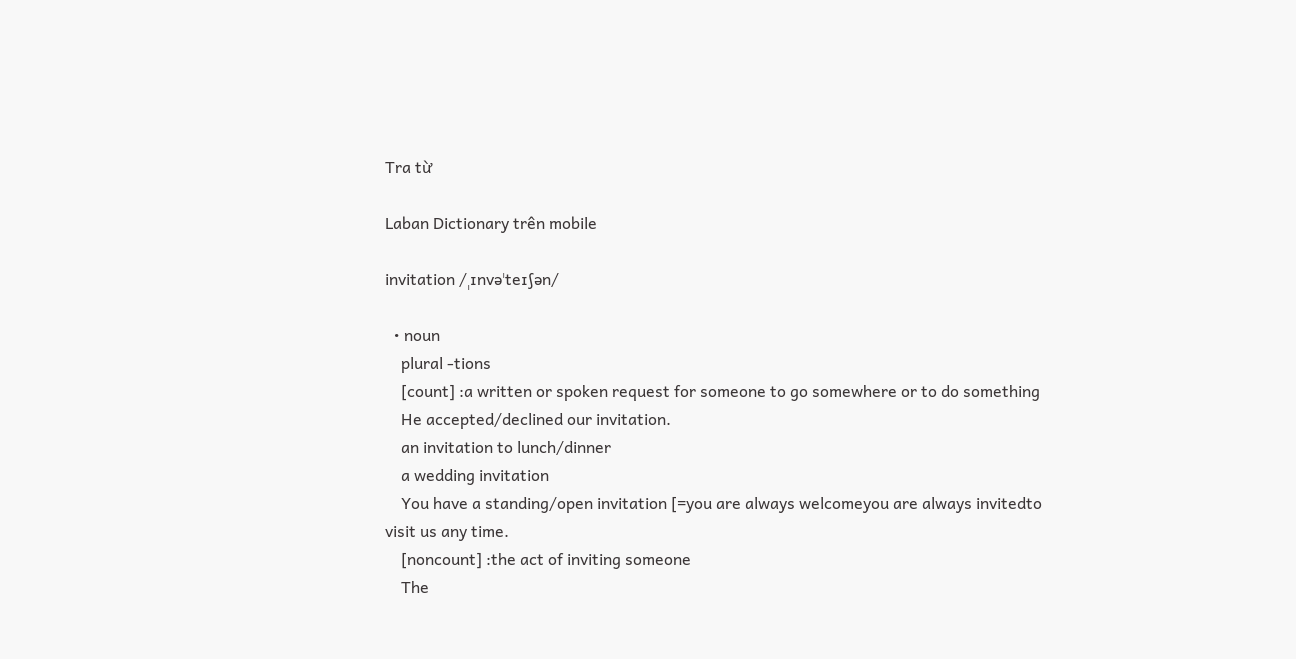Tra từ

Laban Dictionary trên mobile

invitation /ˌɪnvəˈteɪʃən/

  • noun
    plural -tions
    [count] :a written or spoken request for someone to go somewhere or to do something
    He accepted/declined our invitation.
    an invitation to lunch/dinner
    a wedding invitation
    You have a standing/open invitation [=you are always welcomeyou are always invitedto visit us any time.
    [noncount] :the act of inviting someone
    The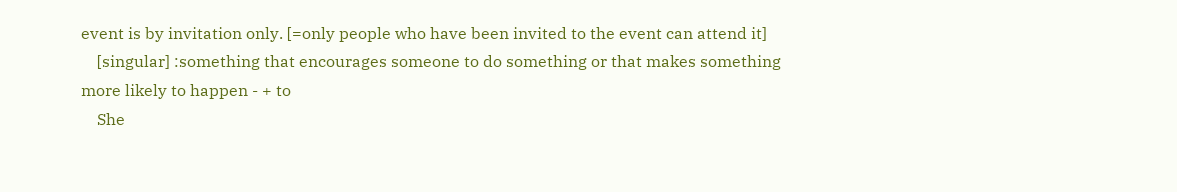event is by invitation only. [=only people who have been invited to the event can attend it]
    [singular] :something that encourages someone to do something or that makes something more likely to happen - + to
    She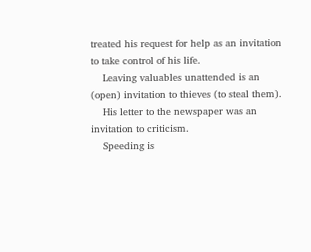treated his request for help as an invitation to take control of his life.
    Leaving valuables unattended is an (open) invitation to thieves (to steal them).
    His letter to the newspaper was an invitation to criticism.
    Speeding is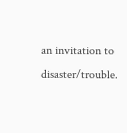an invitation to disaster/trouble.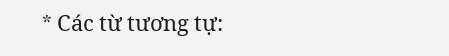* Các từ tương tự: